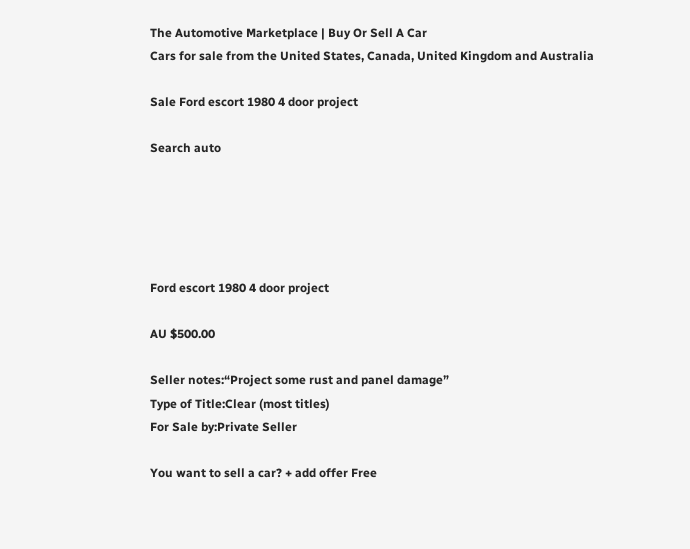The Automotive Marketplace | Buy Or Sell A Car
Cars for sale from the United States, Canada, United Kingdom and Australia

Sale Ford escort 1980 4 door project

Search auto





Ford escort 1980 4 door project

AU $500.00

Seller notes:“Project some rust and panel damage”
Type of Title:Clear (most titles)
For Sale by:Private Seller

You want to sell a car? + add offer Free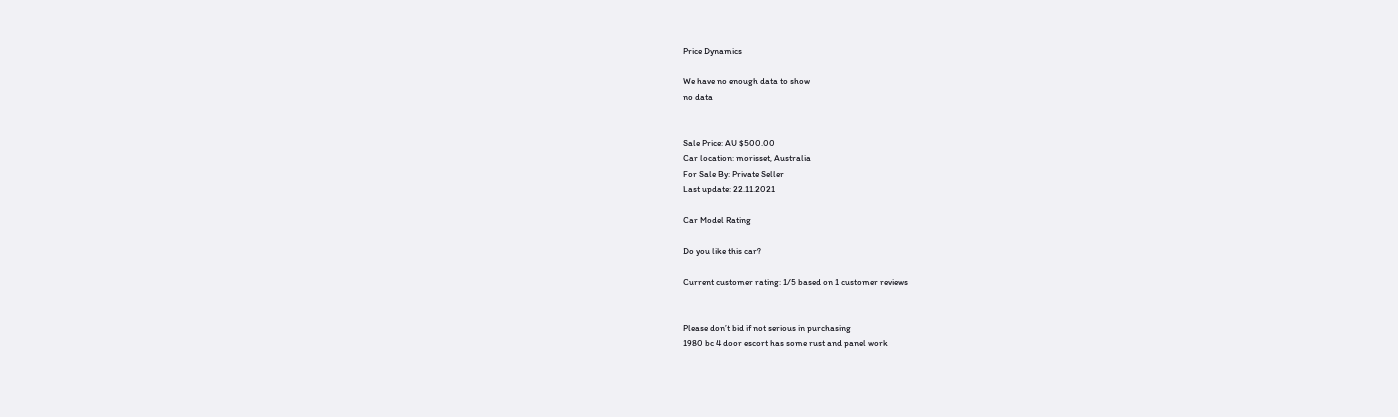Price Dynamics

We have no enough data to show
no data


Sale Price: AU $500.00
Car location: morisset, Australia
For Sale By: Private Seller
Last update: 22.11.2021

Car Model Rating

Do you like this car?

Current customer rating: 1/5 based on 1 customer reviews


Please don’t bid if not serious in purchasing
1980 bc 4 door escort has some rust and panel work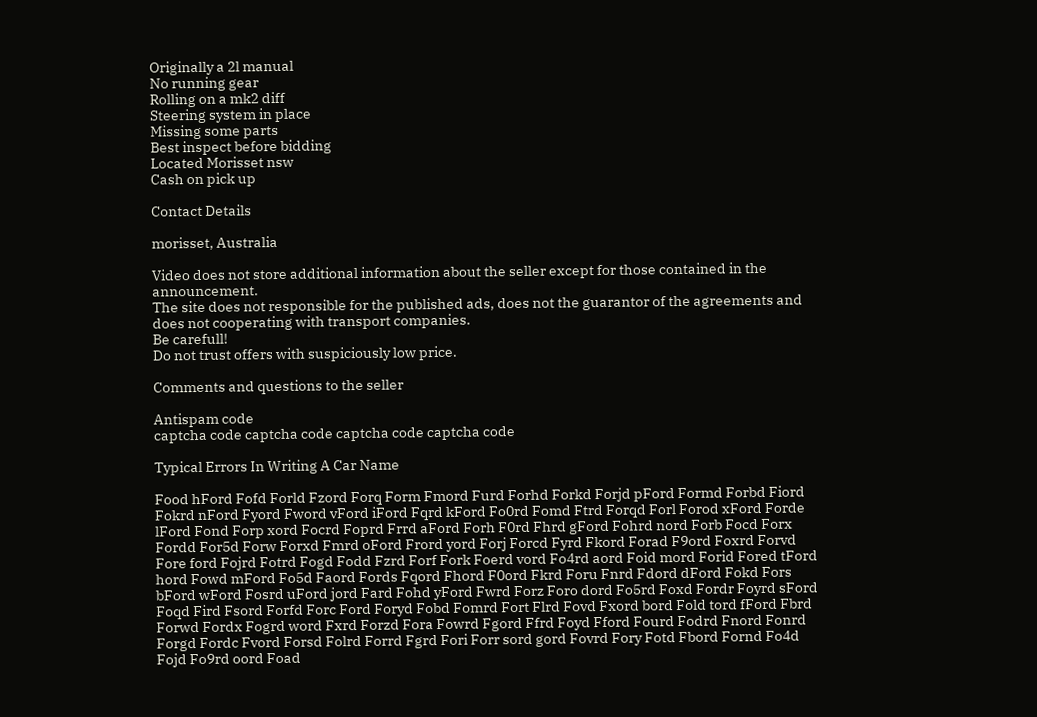Originally a 2l manual
No running gear
Rolling on a mk2 diff
Steering system in place
Missing some parts
Best inspect before bidding
Located Morisset nsw
Cash on pick up

Contact Details

morisset, Australia

Video does not store additional information about the seller except for those contained in the announcement.
The site does not responsible for the published ads, does not the guarantor of the agreements and does not cooperating with transport companies.
Be carefull!
Do not trust offers with suspiciously low price.

Comments and questions to the seller

Antispam code
captcha code captcha code captcha code captcha code

Typical Errors In Writing A Car Name

Food hFord Fofd Forld Fzord Forq Form Fmord Furd Forhd Forkd Forjd pFord Formd Forbd Fiord Fokrd nFord Fyord Fword vFord iFord Fqrd kFord Fo0rd Fomd Ftrd Forqd Forl Forod xFord Forde lFord Fond Forp xord Focrd Foprd Frrd aFord Forh F0rd Fhrd gFord Fohrd nord Forb Focd Forx Fordd For5d Forw Forxd Fmrd oFord Frord yord Forj Forcd Fyrd Fkord Forad F9ord Foxrd Forvd Fore ford Fojrd Fotrd Fogd Fodd Fzrd Forf Fork Foerd vord Fo4rd aord Foid mord Forid Fored tFord hord Fowd mFord Fo5d Faord Fords Fqord Fhord F0ord Fkrd Foru Fnrd Fdord dFord Fokd Fors bFord wFord Fosrd uFord jord Fard Fohd yFord Fwrd Forz Foro dord Fo5rd Foxd Fordr Foyrd sFord Foqd Fird Fsord Forfd Forc Ford Foryd Fobd Fomrd Fort Flrd Fovd Fxord bord Fold tord fFord Fbrd Forwd Fordx Fogrd word Fxrd Forzd Fora Fowrd Fgord Ffrd Foyd Fford Fourd Fodrd Fnord Fonrd Forgd Fordc Fvord Forsd Folrd Forrd Fgrd Fori Forr sord gord Fovrd Fory Fotd Fbord Fornd Fo4d Fojd Fo9rd oord Foad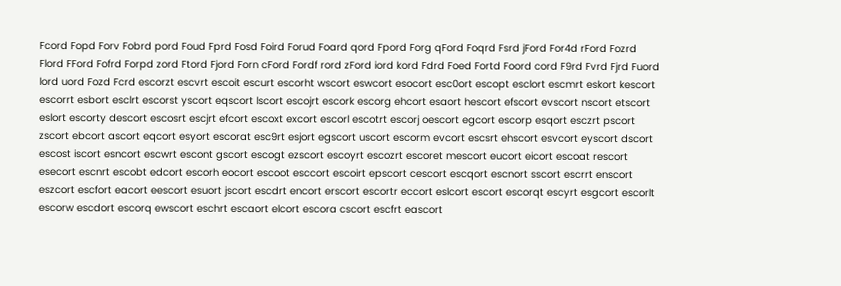Fcord Fopd Forv Fobrd pord Foud Fprd Fosd Foird Forud Foard qord Fpord Forg qFord Foqrd Fsrd jFord For4d rFord Fozrd Flord FFord Fofrd Forpd zord Ftord Fjord Forn cFord Fordf rord zFord iord kord Fdrd Foed Fortd Foord cord F9rd Fvrd Fjrd Fuord lord uord Fozd Fcrd escorzt escvrt escoit escurt escorht wscort eswcort esocort esc0ort escopt esclort escmrt eskort kescort escorrt esbort esclrt escorst yscort eqscort lscort escojrt escork escorg ehcort esaort hescort efscort evscort nscort etscort eslort escorty descort escosrt escjrt efcort escoxt excort escorl escotrt escorj oescort egcort escorp esqort esczrt pscort zscort ebcort ascort eqcort esyort escorat esc9rt esjort egscort uscort escorm evcort escsrt ehscort esvcort eyscort dscort escost iscort esncort escwrt escont gscort escogt ezscort escoyrt escozrt escoret mescort eucort eicort escoat rescort esecort escnrt escobt edcort escorh eocort escoot esccort escoirt epscort cescort escqort escnort sscort escrrt enscort eszcort escfort eacort eescort esuort jscort escdrt encort erscort escortr eccort eslcort escort escorqt escyrt esgcort escorlt escorw escdort escorq ewscort eschrt escaort elcort escora cscort escfrt eascort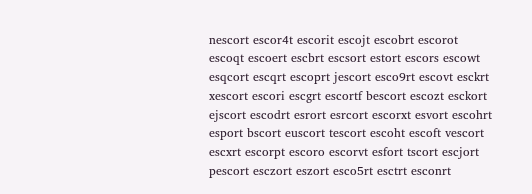nescort escor4t escorit escojt escobrt escorot escoqt escoert escbrt escsort estort escors escowt esqcort escqrt escoprt jescort esco9rt escovt esckrt xescort escori escgrt escortf bescort escozt esckort ejscort escodrt esrort esrcort escorxt esvort escohrt esport bscort euscort tescort escoht escoft vescort escxrt escorpt escoro escorvt esfort tscort escjort pescort esczort eszort esco5rt esctrt esconrt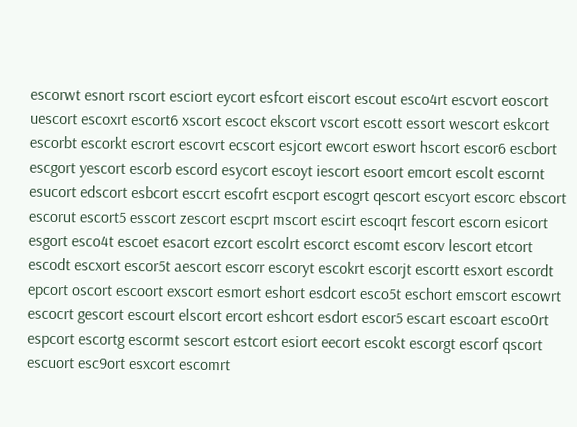escorwt esnort rscort esciort eycort esfcort eiscort escout esco4rt escvort eoscort uescort escoxrt escort6 xscort escoct ekscort vscort escott essort wescort eskcort escorbt escorkt escrort escovrt ecscort esjcort ewcort eswort hscort escor6 escbort escgort yescort escorb escord esycort escoyt iescort esoort emcort escolt escornt esucort edscort esbcort esccrt escofrt escport escogrt qescort escyort escorc ebscort escorut escort5 esscort zescort escprt mscort escirt escoqrt fescort escorn esicort esgort esco4t escoet esacort ezcort escolrt escorct escomt escorv lescort etcort escodt escxort escor5t aescort escorr escoryt escokrt escorjt escortt esxort escordt epcort oscort escoort exscort esmort eshort esdcort esco5t eschort emscort escowrt escocrt gescort escourt elscort ercort eshcort esdort escor5 escart escoart esco0rt espcort escortg escormt sescort estcort esiort eecort escokt escorgt escorf qscort escuort esc9ort esxcort escomrt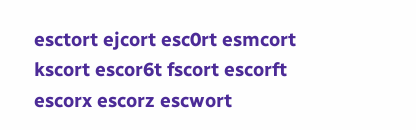esctort ejcort esc0rt esmcort kscort escor6t fscort escorft escorx escorz escwort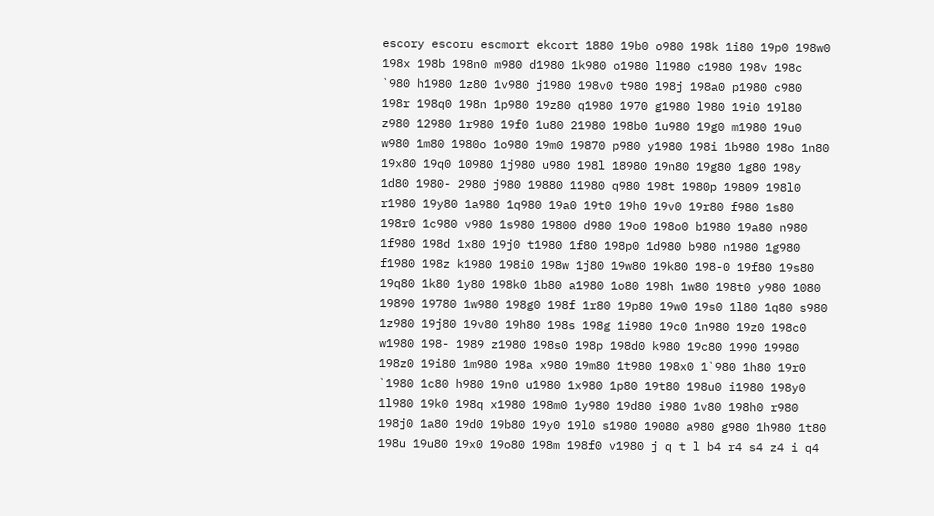escory escoru escmort ekcort 1880 19b0 o980 198k 1i80 19p0 198w0 198x 198b 198n0 m980 d1980 1k980 o1980 l1980 c1980 198v 198c `980 h1980 1z80 1v980 j1980 198v0 t980 198j 198a0 p1980 c980 198r 198q0 198n 1p980 19z80 q1980 1970 g1980 l980 19i0 19l80 z980 12980 1r980 19f0 1u80 21980 198b0 1u980 19g0 m1980 19u0 w980 1m80 1980o 1o980 19m0 19870 p980 y1980 198i 1b980 198o 1n80 19x80 19q0 10980 1j980 u980 198l 18980 19n80 19g80 1g80 198y 1d80 1980- 2980 j980 19880 11980 q980 198t 1980p 19809 198l0 r1980 19y80 1a980 1q980 19a0 19t0 19h0 19v0 19r80 f980 1s80 198r0 1c980 v980 1s980 19800 d980 19o0 198o0 b1980 19a80 n980 1f980 198d 1x80 19j0 t1980 1f80 198p0 1d980 b980 n1980 1g980 f1980 198z k1980 198i0 198w 1j80 19w80 19k80 198-0 19f80 19s80 19q80 1k80 1y80 198k0 1b80 a1980 1o80 198h 1w80 198t0 y980 1080 19890 19780 1w980 198g0 198f 1r80 19p80 19w0 19s0 1l80 1q80 s980 1z980 19j80 19v80 19h80 198s 198g 1i980 19c0 1n980 19z0 198c0 w1980 198- 1989 z1980 198s0 198p 198d0 k980 19c80 1990 19980 198z0 19i80 1m980 198a x980 19m80 1t980 198x0 1`980 1h80 19r0 `1980 1c80 h980 19n0 u1980 1x980 1p80 19t80 198u0 i1980 198y0 1l980 19k0 198q x1980 198m0 1y980 19d80 i980 1v80 198h0 r980 198j0 1a80 19d0 19b80 19y0 19l0 s1980 19080 a980 g980 1h980 1t80 198u 19u80 19x0 19o80 198m 198f0 v1980 j q t l b4 r4 s4 z4 i q4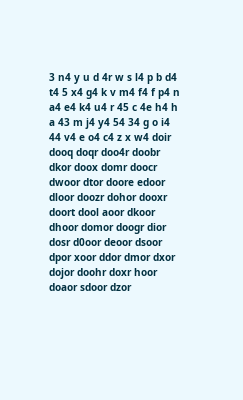3 n4 y u d 4r w s l4 p b d4 t4 5 x4 g4 k v m4 f4 f p4 n a4 e4 k4 u4 r 45 c 4e h4 h a 43 m j4 y4 54 34 g o i4 44 v4 e o4 c4 z x w4 doir dooq doqr doo4r doobr dkor doox domr doocr dwoor dtor doore edoor dloor doozr dohor dooxr doort dool aoor dkoor dhoor domor doogr dior dosr d0oor deoor dsoor dpor xoor ddor dmor dxor dojor doohr doxr hoor doaor sdoor dzor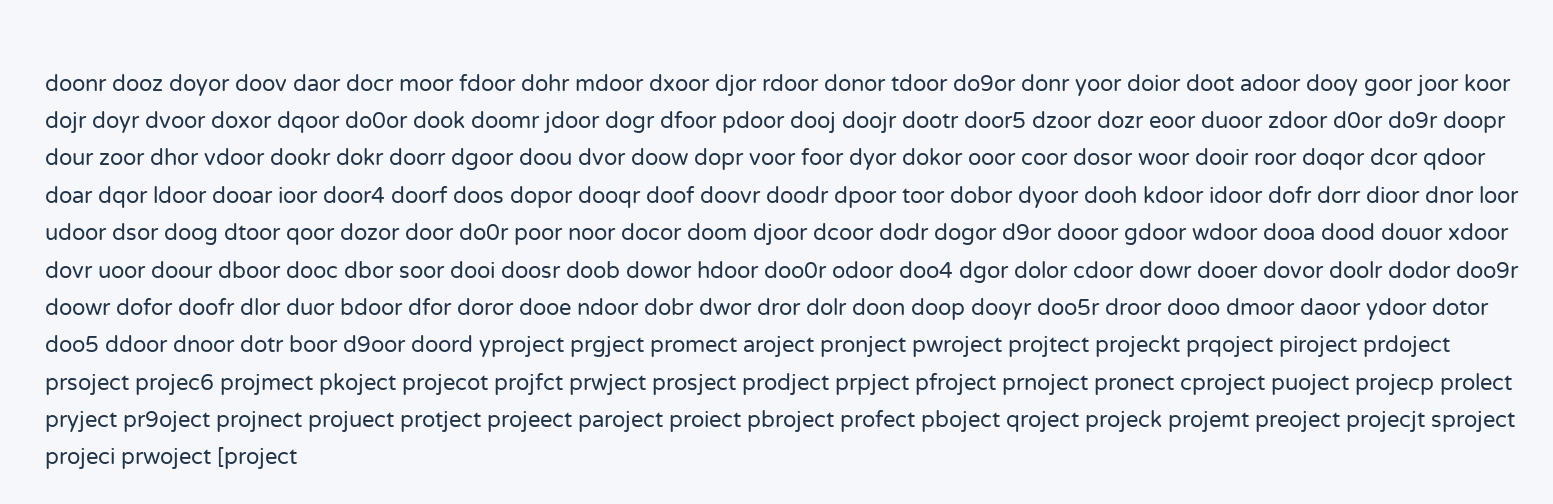doonr dooz doyor doov daor docr moor fdoor dohr mdoor dxoor djor rdoor donor tdoor do9or donr yoor doior doot adoor dooy goor joor koor dojr doyr dvoor doxor dqoor do0or dook doomr jdoor dogr dfoor pdoor dooj doojr dootr door5 dzoor dozr eoor duoor zdoor d0or do9r doopr dour zoor dhor vdoor dookr dokr doorr dgoor doou dvor doow dopr voor foor dyor dokor ooor coor dosor woor dooir roor doqor dcor qdoor doar dqor ldoor dooar ioor door4 doorf doos dopor dooqr doof doovr doodr dpoor toor dobor dyoor dooh kdoor idoor dofr dorr dioor dnor loor udoor dsor doog dtoor qoor dozor door do0r poor noor docor doom djoor dcoor dodr dogor d9or dooor gdoor wdoor dooa dood douor xdoor dovr uoor doour dboor dooc dbor soor dooi doosr doob dowor hdoor doo0r odoor doo4 dgor dolor cdoor dowr dooer dovor doolr dodor doo9r doowr dofor doofr dlor duor bdoor dfor doror dooe ndoor dobr dwor dror dolr doon doop dooyr doo5r droor dooo dmoor daoor ydoor dotor doo5 ddoor dnoor dotr boor d9oor doord yproject prgject promect aroject pronject pwroject projtect projeckt prqoject piroject prdoject prsoject projec6 projmect pkoject projecot projfct prwject prosject prodject prpject pfroject prnoject pronect cproject puoject projecp prolect pryject pr9oject projnect projuect protject projeect paroject proiect pbroject profect pboject qroject projeck projemt preoject projecjt sproject projeci prwoject [project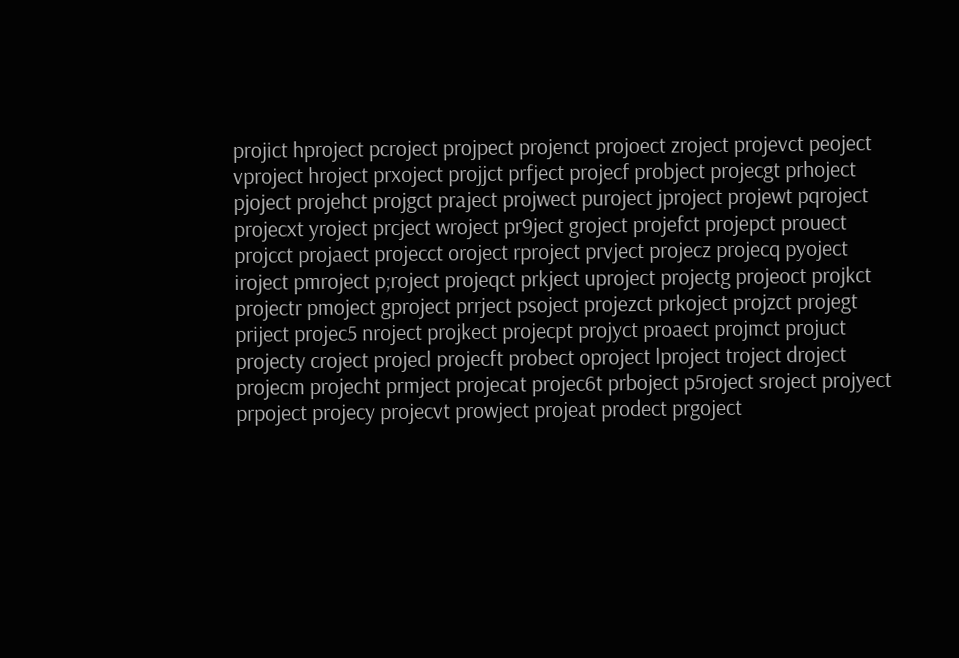projict hproject pcroject projpect projenct projoect zroject projevct peoject vproject hroject prxoject projjct prfject projecf probject projecgt prhoject pjoject projehct projgct praject projwect puroject jproject projewt pqroject projecxt yroject prcject wroject pr9ject groject projefct projepct prouect projcct projaect projecct oroject rproject prvject projecz projecq pyoject iroject pmroject p;roject projeqct prkject uproject projectg projeoct projkct projectr pmoject gproject prrject psoject projezct prkoject projzct projegt priject projec5 nroject projkect projecpt projyct proaect projmct projuct projecty croject projecl projecft probect oproject lproject troject droject projecm projecht prmject projecat projec6t prboject p5roject sroject projyect prpoject projecy projecvt prowject projeat prodect prgoject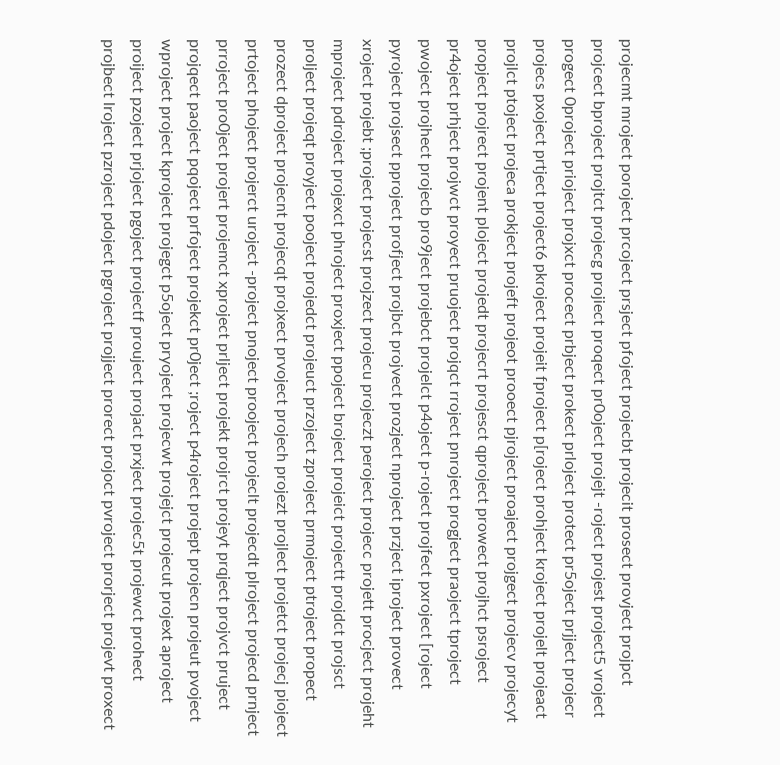projecmt mroject poroject prcoject prsject pfoject projecbt projecit prosect provject projpct projcect bproject projtct projecg projiect proqect pr0oject projejt -roject projest project5 vroject progect 0project prioject projxct procect prbject prokect prloject protect pr5oject prjject projecr projecs pxoject prtject project6 pkroject projeit fproject p[roject prohject kroject projelt projeact projlct ptoject projeca prokject projeft projeot prooect pjroject proaject projgect projecv projecyt propject projrect projent ploject projedt projecrt projesct qproject prowect projhct psroject pr4oject prhject projwct proyect pruoject projqct rroject pnroject progject praoject tproject pwoject projhect projecb pro9ject projebct projelct p4oject p-roject projfect pxroject [roject pyroject projsect pproject profject projbct projvect prozject nproject przject iproject provect xroject projebt ;project projecst projzect projecu projeczt peroject projecc projett procject projeht mproject pdroject projexct phroject proxject ppoject broject projeict projectt projdct projsct prolject projeqt proyject pooject projedct projeuct przoject zproject prmoject ptroject propect prozect dproject projecnt projecqt projxect prvoject projech projezt projlect projetct projecj pioject prtoject phoject projerct uroject -project pnoject prooject projeclt projecdt plroject projecd prnject prroject pro0ject projert projemct xproject prlject projekt projrct projeyt prqject projvct pruject projqect paoject pqoject prfoject projekct pr0ject ;roject p4roject projept projecn projeut pvoject wproject project kproject projegct p5oject pryoject projecwt projejct projecut projext aproject proiject pzoject prjoject pgoject projectf prouject projact prxject projec5t projewct prohect projbect lroject pzroject pdoject pgroject projject prorect projoct pvroject prorject projevt proxect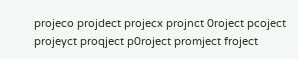projeco projdect projecx projnct 0roject pcoject projeyct proqject p0roject promject froject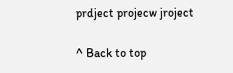prdject projecw jroject

^ Back to top